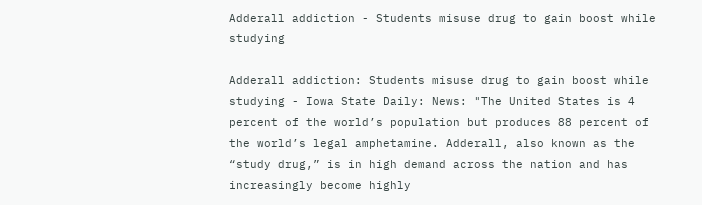Adderall addiction - Students misuse drug to gain boost while studying

Adderall addiction: Students misuse drug to gain boost while studying - Iowa State Daily: News: "The United States is 4 percent of the world’s population but produces 88 percent of the world’s legal amphetamine. Adderall, also known as the “study drug,” is in high demand across the nation and has increasingly become highly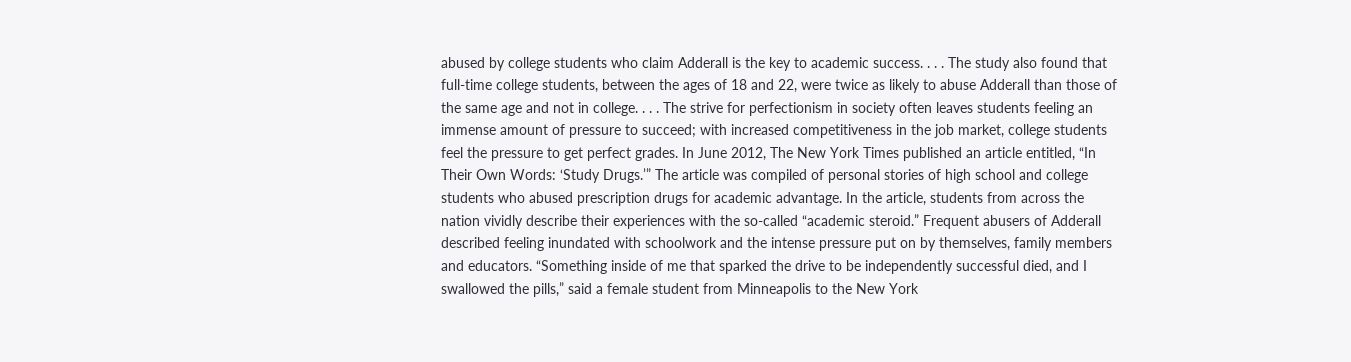abused by college students who claim Adderall is the key to academic success. . . . The study also found that full-time college students, between the ages of 18 and 22, were twice as likely to abuse Adderall than those of the same age and not in college. . . . The strive for perfectionism in society often leaves students feeling an immense amount of pressure to succeed; with increased competitiveness in the job market, college students feel the pressure to get perfect grades. In June 2012, The New York Times published an article entitled, “In Their Own Words: ‘Study Drugs.’” The article was compiled of personal stories of high school and college students who abused prescription drugs for academic advantage. In the article, students from across the nation vividly describe their experiences with the so-called “academic steroid.” Frequent abusers of Adderall described feeling inundated with schoolwork and the intense pressure put on by themselves, family members and educators. “Something inside of me that sparked the drive to be independently successful died, and I swallowed the pills,” said a female student from Minneapolis to the New York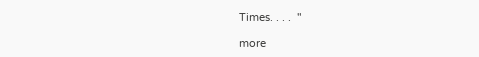Times. . . .  "

more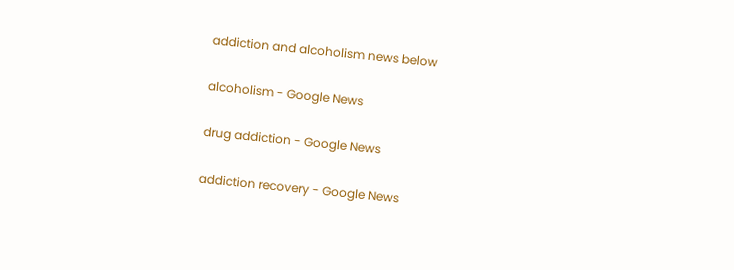addiction and alcoholism news below

alcoholism - Google News

drug addiction - Google News

addiction recovery - Google News